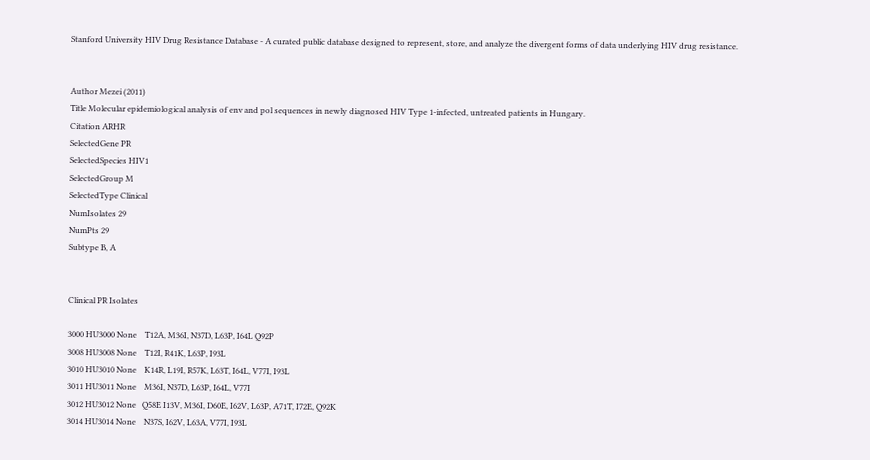Stanford University HIV Drug Resistance Database - A curated public database designed to represent, store, and analyze the divergent forms of data underlying HIV drug resistance.


Author Mezei (2011)
Title Molecular epidemiological analysis of env and pol sequences in newly diagnosed HIV Type 1-infected, untreated patients in Hungary.
Citation ARHR
SelectedGene PR
SelectedSpecies HIV1
SelectedGroup M
SelectedType Clinical
NumIsolates 29
NumPts 29
Subtype B, A


Clinical PR Isolates

3000 HU3000 None    T12A, M36I, N37D, L63P, I64L Q92P
3008 HU3008 None    T12I, R41K, L63P, I93L
3010 HU3010 None    K14R, L19I, R57K, L63T, I64L, V77I, I93L
3011 HU3011 None    M36I, N37D, L63P, I64L, V77I
3012 HU3012 None   Q58E I13V, M36I, D60E, I62V, L63P, A71T, I72E, Q92K
3014 HU3014 None    N37S, I62V, L63A, V77I, I93L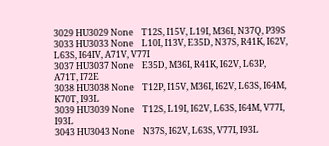3029 HU3029 None    T12S, I15V, L19I, M36I, N37Q, P39S
3033 HU3033 None    L10I, I13V, E35D, N37S, R41K, I62V, L63S, I64IV, A71V, V77I
3037 HU3037 None    E35D, M36I, R41K, I62V, L63P, A71T, I72E
3038 HU3038 None    T12P, I15V, M36I, I62V, L63S, I64M, K70T, I93L
3039 HU3039 None    T12S, L19I, I62V, L63S, I64M, V77I, I93L
3043 HU3043 None    N37S, I62V, L63S, V77I, I93L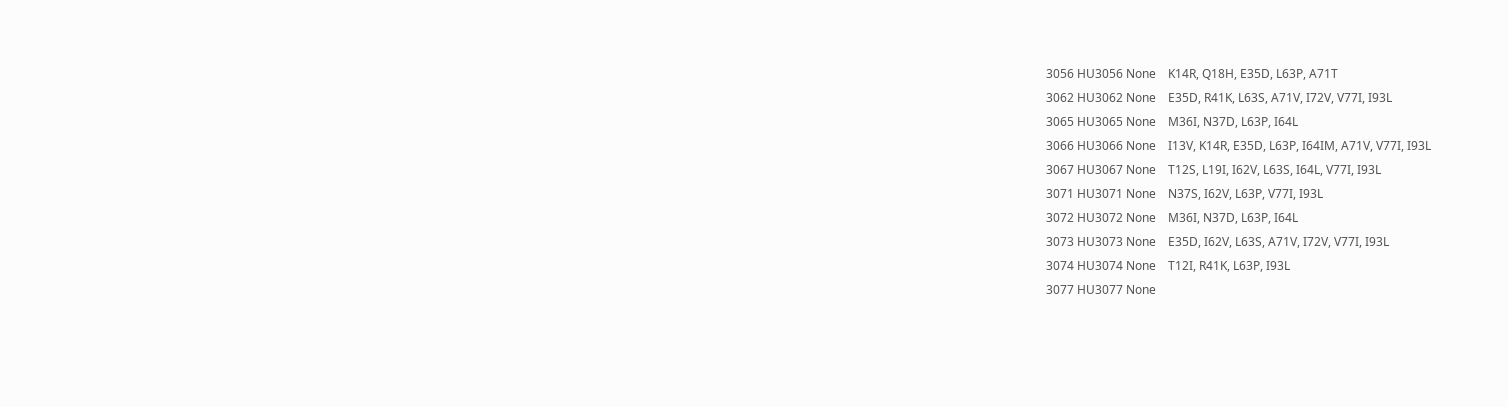3056 HU3056 None    K14R, Q18H, E35D, L63P, A71T
3062 HU3062 None    E35D, R41K, L63S, A71V, I72V, V77I, I93L
3065 HU3065 None    M36I, N37D, L63P, I64L
3066 HU3066 None    I13V, K14R, E35D, L63P, I64IM, A71V, V77I, I93L
3067 HU3067 None    T12S, L19I, I62V, L63S, I64L, V77I, I93L
3071 HU3071 None    N37S, I62V, L63P, V77I, I93L
3072 HU3072 None    M36I, N37D, L63P, I64L
3073 HU3073 None    E35D, I62V, L63S, A71V, I72V, V77I, I93L
3074 HU3074 None    T12I, R41K, L63P, I93L
3077 HU3077 None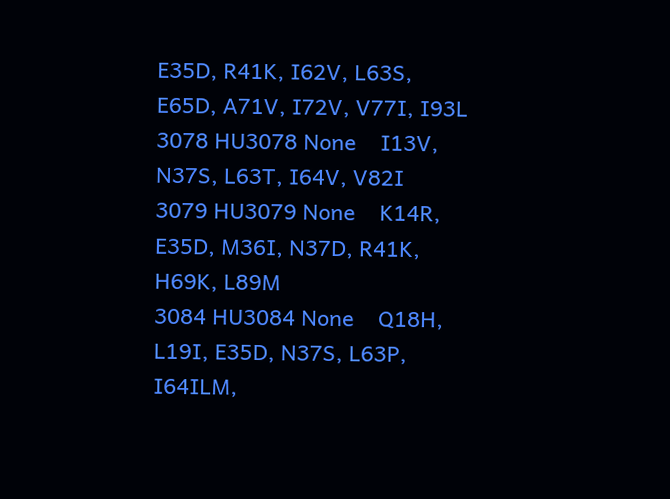E35D, R41K, I62V, L63S, E65D, A71V, I72V, V77I, I93L
3078 HU3078 None    I13V, N37S, L63T, I64V, V82I
3079 HU3079 None    K14R, E35D, M36I, N37D, R41K, H69K, L89M
3084 HU3084 None    Q18H, L19I, E35D, N37S, L63P, I64ILM,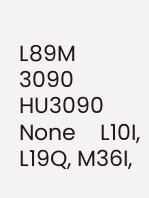L89M
3090 HU3090 None    L10I, L19Q, M36I,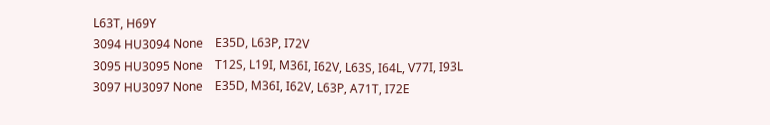L63T, H69Y
3094 HU3094 None    E35D, L63P, I72V
3095 HU3095 None    T12S, L19I, M36I, I62V, L63S, I64L, V77I, I93L
3097 HU3097 None    E35D, M36I, I62V, L63P, A71T, I72E